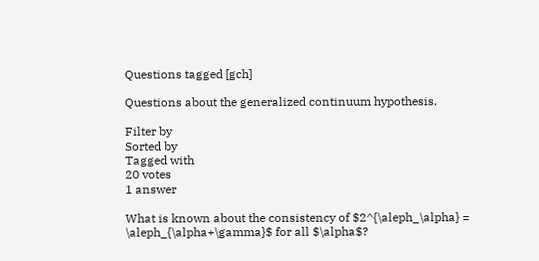Questions tagged [gch]

Questions about the generalized continuum hypothesis.

Filter by
Sorted by
Tagged with
20 votes
1 answer

What is known about the consistency of $2^{\aleph_\alpha} = \aleph_{\alpha+\gamma}$ for all $\alpha$?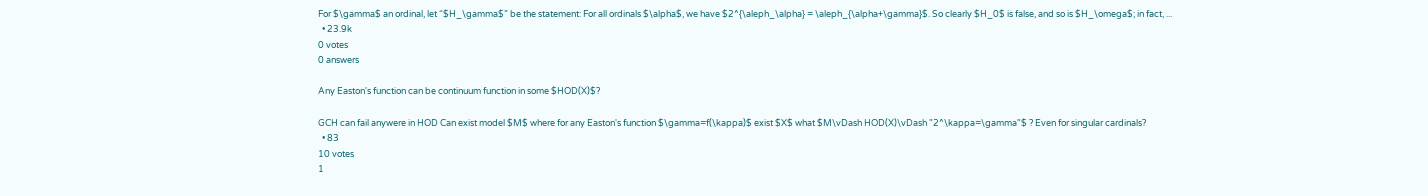For $\gamma$ an ordinal, let “$H_\gamma$” be the statement: For all ordinals $\alpha$, we have $2^{\aleph_\alpha} = \aleph_{\alpha+\gamma}$. So clearly $H_0$ is false, and so is $H_\omega$; in fact, ...
  • 23.9k
0 votes
0 answers

Any Easton's function can be continuum function in some $HOD(X)$?

GCH can fail anywere in HOD Can exist model $M$ where for any Easton's function $\gamma=f(\kappa)$ exist $X$ what $M\vDash HOD(X)\vDash "2^\kappa=\gamma"$ ? Even for singular cardinals?
  • 83
10 votes
1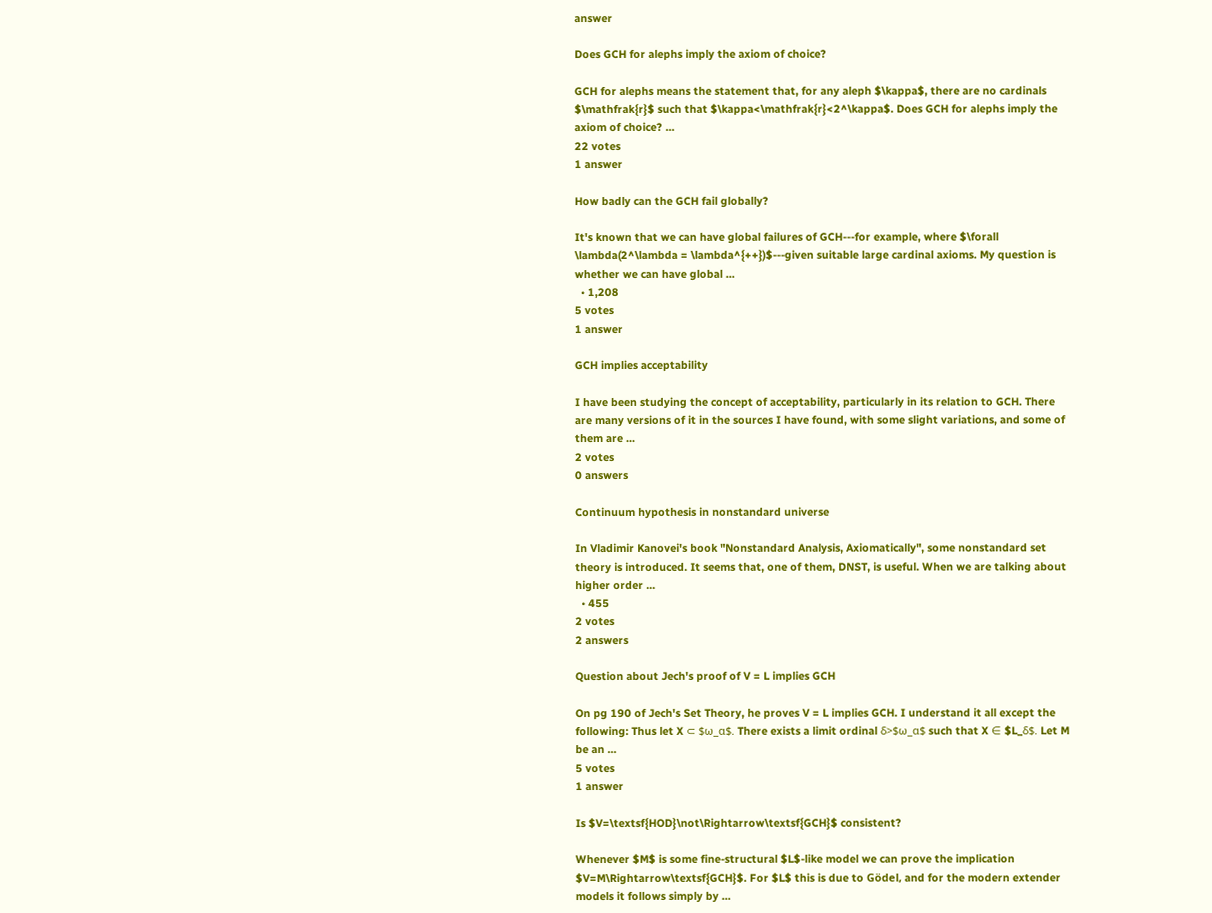answer

Does GCH for alephs imply the axiom of choice?

GCH for alephs means the statement that, for any aleph $\kappa$, there are no cardinals $\mathfrak{r}$ such that $\kappa<\mathfrak{r}<2^\kappa$. Does GCH for alephs imply the axiom of choice? ...
22 votes
1 answer

How badly can the GCH fail globally?

It's known that we can have global failures of GCH---for example, where $\forall \lambda(2^\lambda = \lambda^{++})$---given suitable large cardinal axioms. My question is whether we can have global ...
  • 1,208
5 votes
1 answer

GCH implies acceptability

I have been studying the concept of acceptability, particularly in its relation to GCH. There are many versions of it in the sources I have found, with some slight variations, and some of them are ...
2 votes
0 answers

Continuum hypothesis in nonstandard universe

In Vladimir Kanovei's book "Nonstandard Analysis, Axiomatically", some nonstandard set theory is introduced. It seems that, one of them, DNST, is useful. When we are talking about higher order ...
  • 455
2 votes
2 answers

Question about Jech's proof of V = L implies GCH

On pg 190 of Jech's Set Theory, he proves V = L implies GCH. I understand it all except the following: Thus let X ⊂ $ω_α$. There exists a limit ordinal δ>$ω_α$ such that X ∈ $L_δ$. Let M be an ...
5 votes
1 answer

Is $V=\textsf{HOD}\not\Rightarrow\textsf{GCH}$ consistent?

Whenever $M$ is some fine-structural $L$-like model we can prove the implication $V=M\Rightarrow\textsf{GCH}$. For $L$ this is due to Gödel, and for the modern extender models it follows simply by ...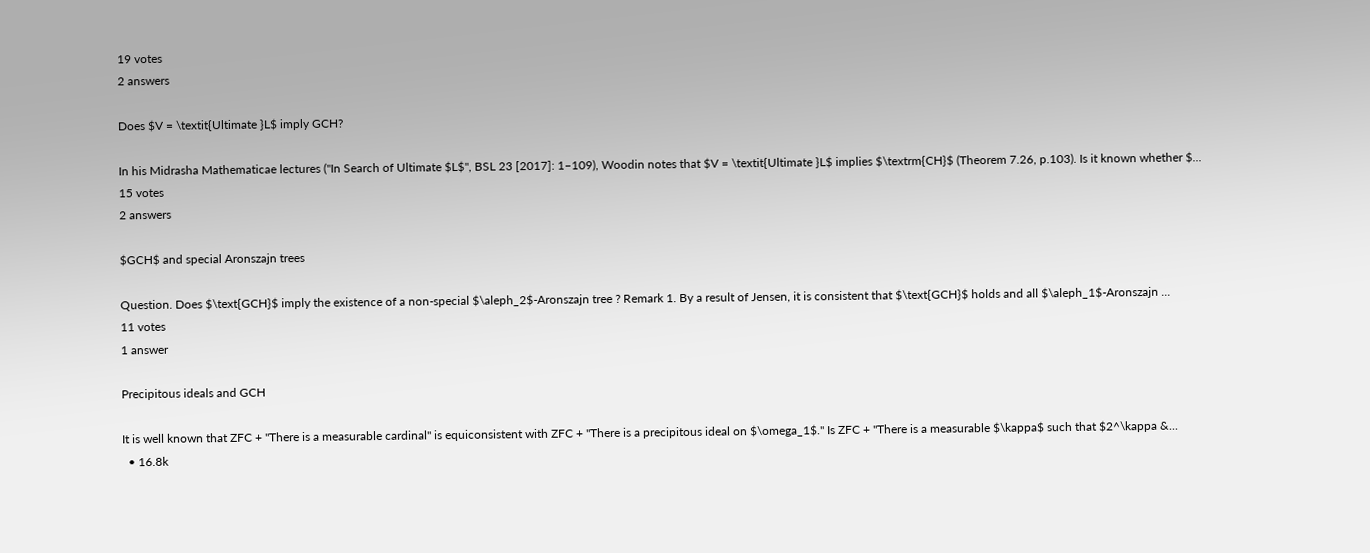19 votes
2 answers

Does $V = \textit{Ultimate }L$ imply GCH?

In his Midrasha Mathematicae lectures ("In Search of Ultimate $L$", BSL 23 [2017]: 1–109), Woodin notes that $V = \textit{Ultimate }L$ implies $\textrm{CH}$ (Theorem 7.26, p.103). Is it known whether $...
15 votes
2 answers

$GCH$ and special Aronszajn trees

Question. Does $\text{GCH}$ imply the existence of a non-special $\aleph_2$-Aronszajn tree ? Remark 1. By a result of Jensen, it is consistent that $\text{GCH}$ holds and all $\aleph_1$-Aronszajn ...
11 votes
1 answer

Precipitous ideals and GCH

It is well known that ZFC + "There is a measurable cardinal" is equiconsistent with ZFC + "There is a precipitous ideal on $\omega_1$." Is ZFC + "There is a measurable $\kappa$ such that $2^\kappa &...
  • 16.8k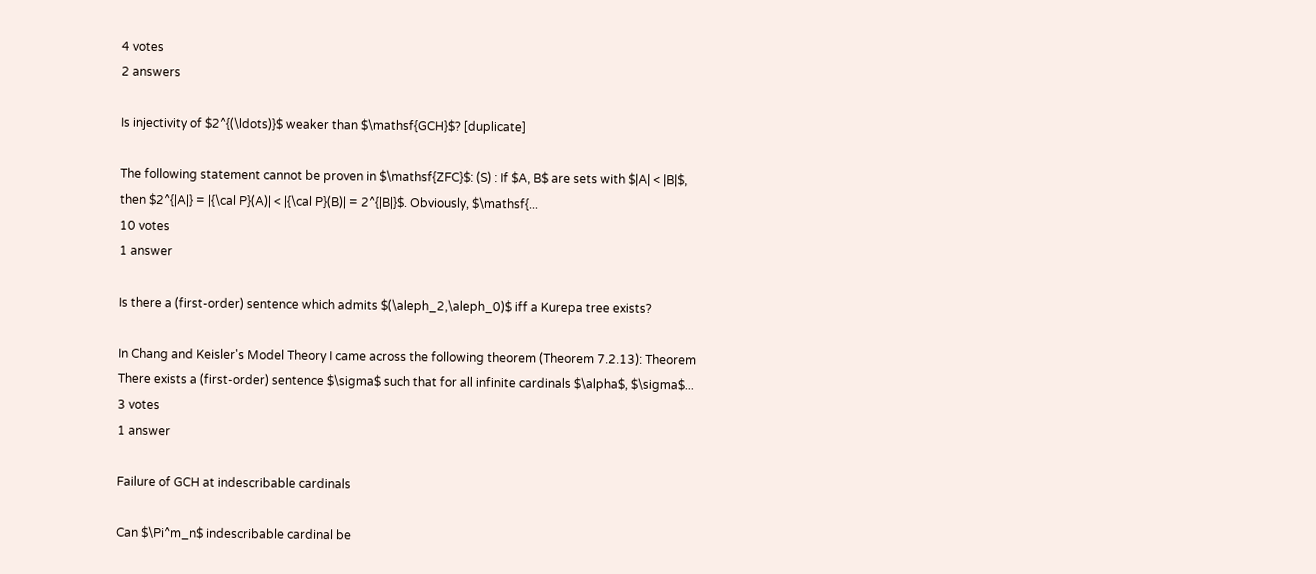4 votes
2 answers

Is injectivity of $2^{(\ldots)}$ weaker than $\mathsf{GCH}$? [duplicate]

The following statement cannot be proven in $\mathsf{ZFC}$: (S) : If $A, B$ are sets with $|A| < |B|$, then $2^{|A|} = |{\cal P}(A)| < |{\cal P}(B)| = 2^{|B|}$. Obviously, $\mathsf{...
10 votes
1 answer

Is there a (first-order) sentence which admits $(\aleph_2,\aleph_0)$ iff a Kurepa tree exists?

In Chang and Keisler's Model Theory I came across the following theorem (Theorem 7.2.13): Theorem There exists a (first-order) sentence $\sigma$ such that for all infinite cardinals $\alpha$, $\sigma$...
3 votes
1 answer

Failure of GCH at indescribable cardinals

Can $\Pi^m_n$ indescribable cardinal be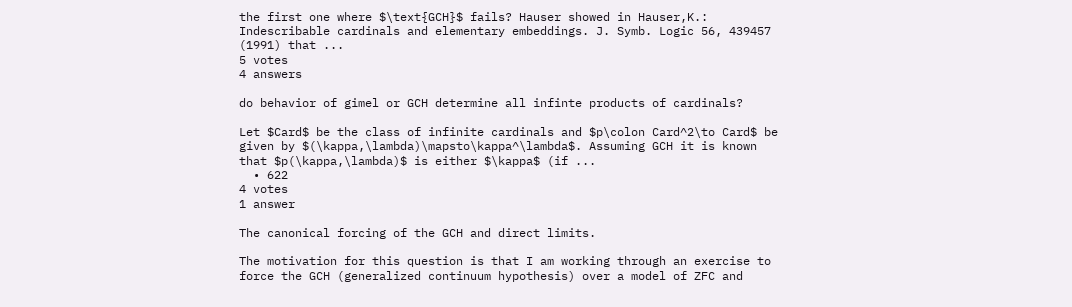the first one where $\text{GCH}$ fails? Hauser showed in Hauser,K.: Indescribable cardinals and elementary embeddings. J. Symb. Logic 56, 439457 (1991) that ...
5 votes
4 answers

do behavior of gimel or GCH determine all infinte products of cardinals?

Let $Card$ be the class of infinite cardinals and $p\colon Card^2\to Card$ be given by $(\kappa,\lambda)\mapsto\kappa^\lambda$. Assuming GCH it is known that $p(\kappa,\lambda)$ is either $\kappa$ (if ...
  • 622
4 votes
1 answer

The canonical forcing of the GCH and direct limits.

The motivation for this question is that I am working through an exercise to force the GCH (generalized continuum hypothesis) over a model of ZFC and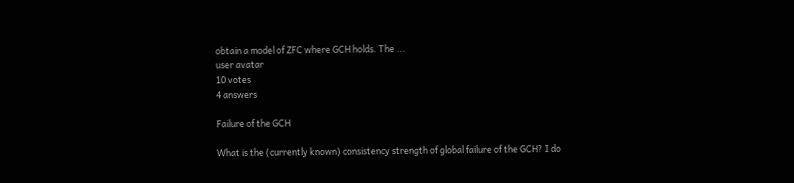obtain a model of ZFC where GCH holds. The ...
user avatar
10 votes
4 answers

Failure of the GCH

What is the (currently known) consistency strength of global failure of the GCH? I do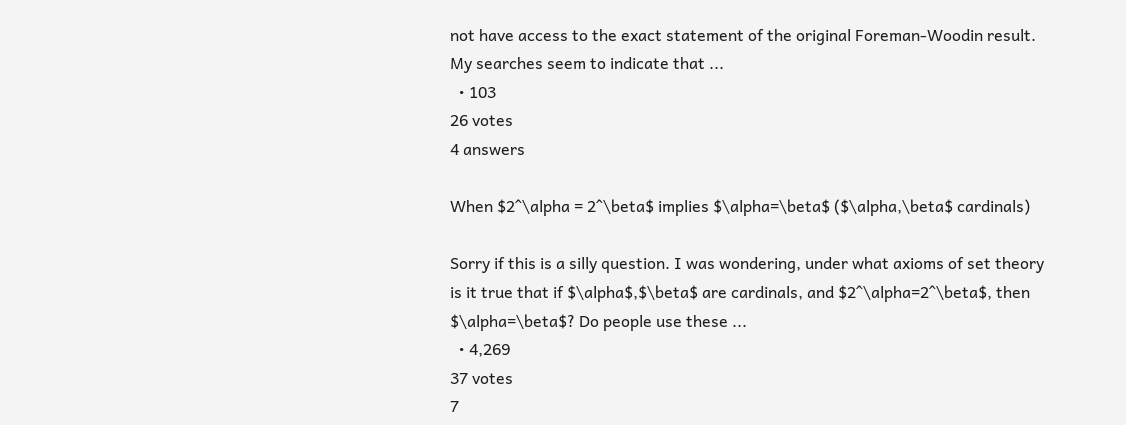not have access to the exact statement of the original Foreman-Woodin result. My searches seem to indicate that ...
  • 103
26 votes
4 answers

When $2^\alpha = 2^\beta$ implies $\alpha=\beta$ ($\alpha,\beta$ cardinals)

Sorry if this is a silly question. I was wondering, under what axioms of set theory is it true that if $\alpha$,$\beta$ are cardinals, and $2^\alpha=2^\beta$, then $\alpha=\beta$? Do people use these ...
  • 4,269
37 votes
7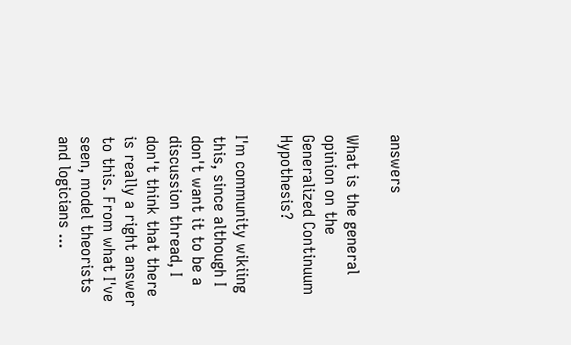answers

What is the general opinion on the Generalized Continuum Hypothesis?

I'm community wikiing this, since although I don't want it to be a discussion thread, I don't think that there is really a right answer to this. From what I've seen, model theorists and logicians ...